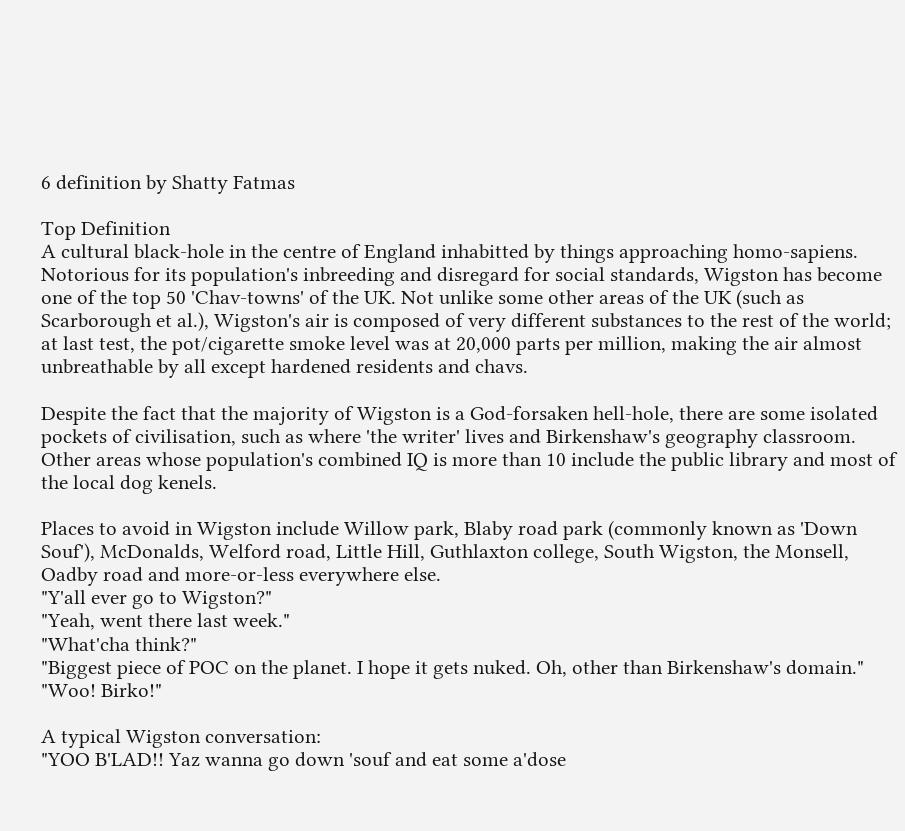6 definition by Shatty Fatmas

Top Definition
A cultural black-hole in the centre of England inhabitted by things approaching homo-sapiens. Notorious for its population's inbreeding and disregard for social standards, Wigston has become one of the top 50 'Chav-towns' of the UK. Not unlike some other areas of the UK (such as Scarborough et al.), Wigston's air is composed of very different substances to the rest of the world; at last test, the pot/cigarette smoke level was at 20,000 parts per million, making the air almost unbreathable by all except hardened residents and chavs.

Despite the fact that the majority of Wigston is a God-forsaken hell-hole, there are some isolated pockets of civilisation, such as where 'the writer' lives and Birkenshaw's geography classroom. Other areas whose population's combined IQ is more than 10 include the public library and most of the local dog kenels.

Places to avoid in Wigston include Willow park, Blaby road park (commonly known as 'Down Souf'), McDonalds, Welford road, Little Hill, Guthlaxton college, South Wigston, the Monsell, Oadby road and more-or-less everywhere else.
"Y'all ever go to Wigston?"
"Yeah, went there last week."
"What'cha think?"
"Biggest piece of POC on the planet. I hope it gets nuked. Oh, other than Birkenshaw's domain."
"Woo! Birko!"

A typical Wigston conversation:
"YOO B'LAD!! Yaz wanna go down 'souf and eat some a'dose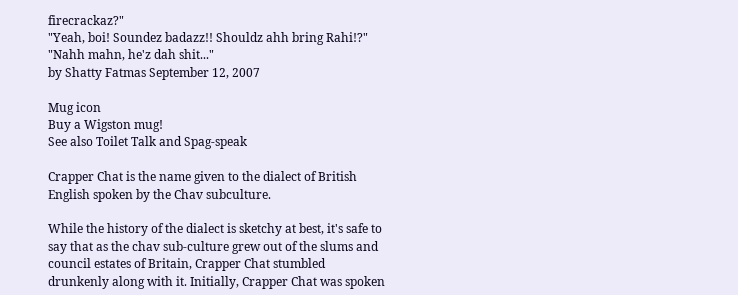firecrackaz?"
"Yeah, boi! Soundez badazz!! Shouldz ahh bring Rahi!?"
"Nahh mahn, he'z dah shit..."
by Shatty Fatmas September 12, 2007

Mug icon
Buy a Wigston mug!
See also Toilet Talk and Spag-speak

Crapper Chat is the name given to the dialect of British English spoken by the Chav subculture.

While the history of the dialect is sketchy at best, it's safe to say that as the chav sub-culture grew out of the slums and council estates of Britain, Crapper Chat stumbled drunkenly along with it. Initially, Crapper Chat was spoken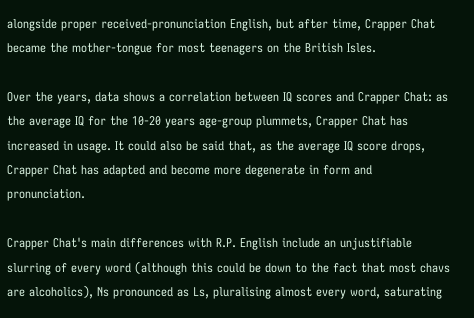alongside proper received-pronunciation English, but after time, Crapper Chat became the mother-tongue for most teenagers on the British Isles.

Over the years, data shows a correlation between IQ scores and Crapper Chat: as the average IQ for the 10-20 years age-group plummets, Crapper Chat has increased in usage. It could also be said that, as the average IQ score drops, Crapper Chat has adapted and become more degenerate in form and pronunciation.

Crapper Chat's main differences with R.P. English include an unjustifiable slurring of every word (although this could be down to the fact that most chavs are alcoholics), Ns pronounced as Ls, pluralising almost every word, saturating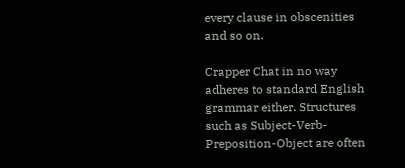every clause in obscenities and so on.

Crapper Chat in no way adheres to standard English grammar either. Structures such as Subject-Verb-Preposition-Object are often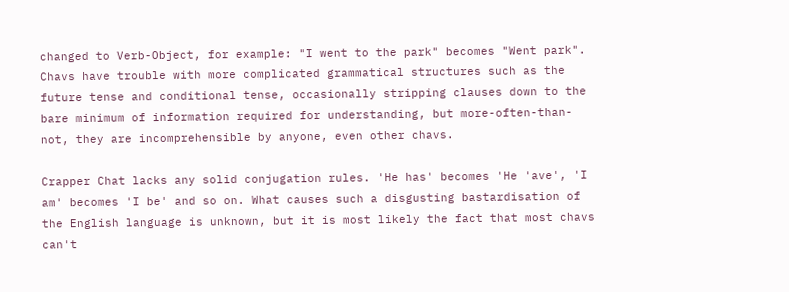changed to Verb-Object, for example: "I went to the park" becomes "Went park". Chavs have trouble with more complicated grammatical structures such as the future tense and conditional tense, occasionally stripping clauses down to the bare minimum of information required for understanding, but more-often-than-not, they are incomprehensible by anyone, even other chavs.

Crapper Chat lacks any solid conjugation rules. 'He has' becomes 'He 'ave', 'I am' becomes 'I be' and so on. What causes such a disgusting bastardisation of the English language is unknown, but it is most likely the fact that most chavs can't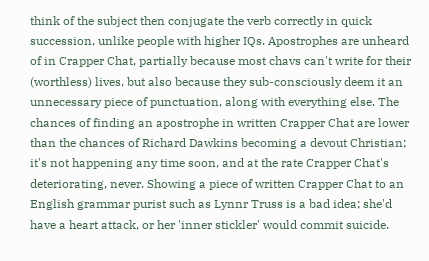think of the subject then conjugate the verb correctly in quick succession, unlike people with higher IQs. Apostrophes are unheard of in Crapper Chat, partially because most chavs can't write for their (worthless) lives, but also because they sub-consciously deem it an unnecessary piece of punctuation, along with everything else. The chances of finding an apostrophe in written Crapper Chat are lower than the chances of Richard Dawkins becoming a devout Christian; it's not happening any time soon, and at the rate Crapper Chat's deteriorating, never. Showing a piece of written Crapper Chat to an English grammar purist such as Lynnr Truss is a bad idea; she'd have a heart attack, or her 'inner stickler' would commit suicide.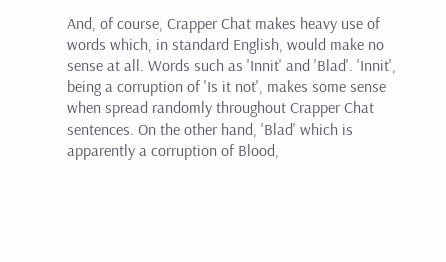And, of course, Crapper Chat makes heavy use of words which, in standard English, would make no sense at all. Words such as 'Innit' and 'Blad'. 'Innit', being a corruption of 'Is it not', makes some sense when spread randomly throughout Crapper Chat sentences. On the other hand, 'Blad' which is apparently a corruption of Blood,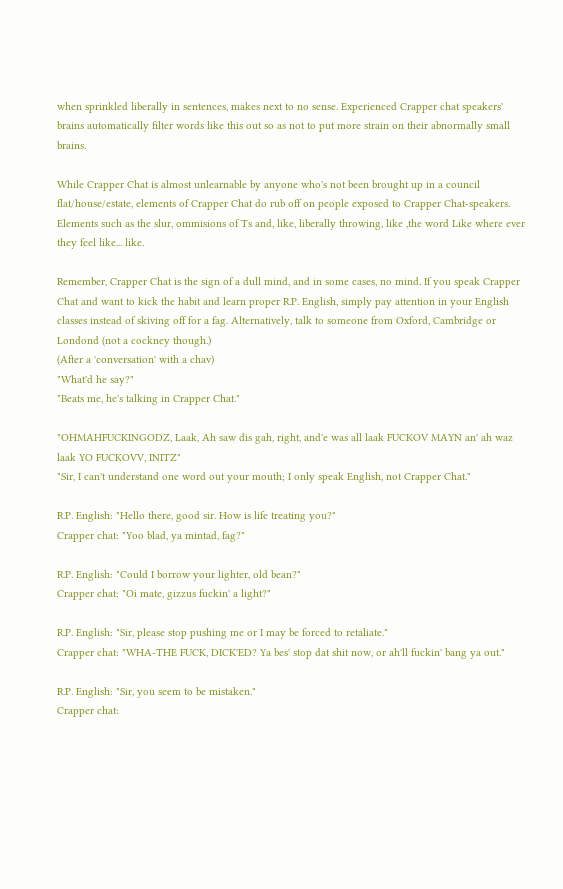when sprinkled liberally in sentences, makes next to no sense. Experienced Crapper chat speakers' brains automatically filter words like this out so as not to put more strain on their abnormally small brains.

While Crapper Chat is almost unlearnable by anyone who's not been brought up in a council flat/house/estate, elements of Crapper Chat do rub off on people exposed to Crapper Chat-speakers. Elements such as the slur, ommisions of Ts and, like, liberally throwing, like ,the word Like where ever they feel like... like.

Remember, Crapper Chat is the sign of a dull mind, and in some cases, no mind. If you speak Crapper Chat and want to kick the habit and learn proper R.P. English, simply pay attention in your English classes instead of skiving off for a fag. Alternatively, talk to someone from Oxford, Cambridge or Londond (not a cockney though.)
(After a 'conversation' with a chav)
"What'd he say?"
"Beats me, he's talking in Crapper Chat."

"OHMAHFUCKINGODZ, Laak, Ah saw dis gah, right, and'e was all laak FUCKOV MAYN an' ah waz laak YO FUCKOVV, INITZ"
"Sir, I can't understand one word out your mouth; I only speak English, not Crapper Chat."

R.P. English: "Hello there, good sir. How is life treating you?"
Crapper chat: "Yoo blad, ya mintad, fag?"

R.P. English: "Could I borrow your lighter, old bean?"
Crapper chat: "Oi mate, gizzus fuckin' a light?"

R.P. English: "Sir, please stop pushing me or I may be forced to retaliate."
Crapper chat: "WHA-THE FUCK, DICK'ED? Ya bes' stop dat shit now, or ah'll fuckin' bang ya out."

R.P. English: "Sir, you seem to be mistaken."
Crapper chat: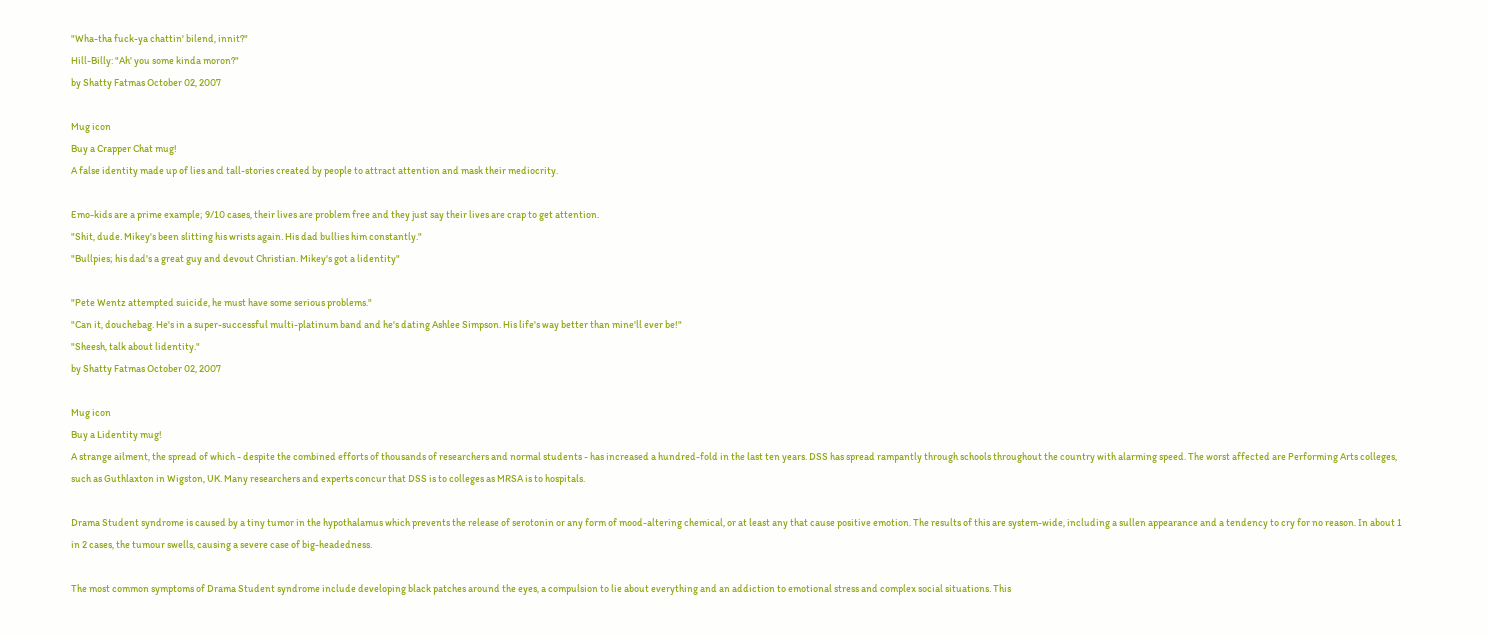"Wha-tha fuck-ya chattin' bilend, innit?"
Hill-Billy: "Ah' you some kinda moron?"
by Shatty Fatmas October 02, 2007

Mug icon
Buy a Crapper Chat mug!
A false identity made up of lies and tall-stories created by people to attract attention and mask their mediocrity.

Emo-kids are a prime example; 9/10 cases, their lives are problem free and they just say their lives are crap to get attention.
"Shit, dude. Mikey's been slitting his wrists again. His dad bullies him constantly."
"Bullpies; his dad's a great guy and devout Christian. Mikey's got a lidentity"

"Pete Wentz attempted suicide, he must have some serious problems."
"Can it, douchebag. He's in a super-successful multi-platinum band and he's dating Ashlee Simpson. His life's way better than mine'll ever be!"
"Sheesh, talk about lidentity."
by Shatty Fatmas October 02, 2007

Mug icon
Buy a Lidentity mug!
A strange ailment, the spread of which - despite the combined efforts of thousands of researchers and normal students - has increased a hundred-fold in the last ten years. DSS has spread rampantly through schools throughout the country with alarming speed. The worst affected are Performing Arts colleges, such as Guthlaxton in Wigston, UK. Many researchers and experts concur that DSS is to colleges as MRSA is to hospitals.

Drama Student syndrome is caused by a tiny tumor in the hypothalamus which prevents the release of serotonin or any form of mood-altering chemical, or at least any that cause positive emotion. The results of this are system-wide, including a sullen appearance and a tendency to cry for no reason. In about 1 in 2 cases, the tumour swells, causing a severe case of big-headedness.

The most common symptoms of Drama Student syndrome include developing black patches around the eyes, a compulsion to lie about everything and an addiction to emotional stress and complex social situations. This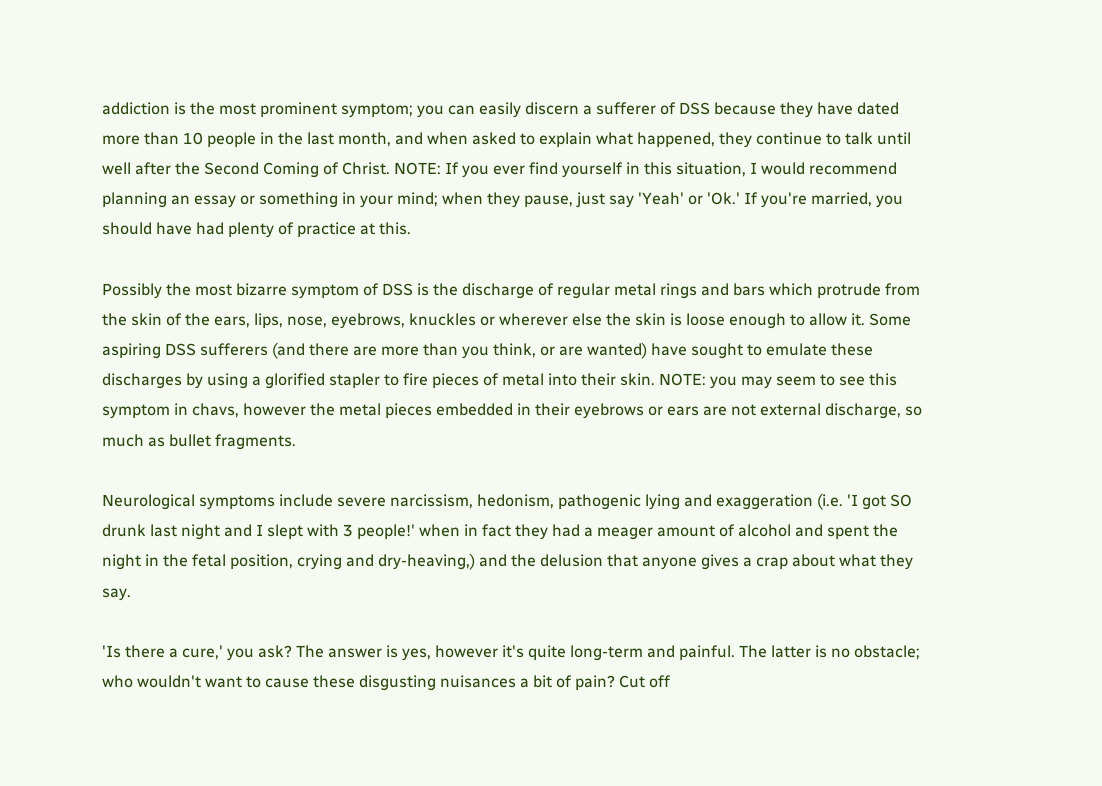addiction is the most prominent symptom; you can easily discern a sufferer of DSS because they have dated more than 10 people in the last month, and when asked to explain what happened, they continue to talk until well after the Second Coming of Christ. NOTE: If you ever find yourself in this situation, I would recommend planning an essay or something in your mind; when they pause, just say 'Yeah' or 'Ok.' If you're married, you should have had plenty of practice at this.

Possibly the most bizarre symptom of DSS is the discharge of regular metal rings and bars which protrude from the skin of the ears, lips, nose, eyebrows, knuckles or wherever else the skin is loose enough to allow it. Some aspiring DSS sufferers (and there are more than you think, or are wanted) have sought to emulate these discharges by using a glorified stapler to fire pieces of metal into their skin. NOTE: you may seem to see this symptom in chavs, however the metal pieces embedded in their eyebrows or ears are not external discharge, so much as bullet fragments.

Neurological symptoms include severe narcissism, hedonism, pathogenic lying and exaggeration (i.e. 'I got SO drunk last night and I slept with 3 people!' when in fact they had a meager amount of alcohol and spent the night in the fetal position, crying and dry-heaving,) and the delusion that anyone gives a crap about what they say.

'Is there a cure,' you ask? The answer is yes, however it's quite long-term and painful. The latter is no obstacle; who wouldn't want to cause these disgusting nuisances a bit of pain? Cut off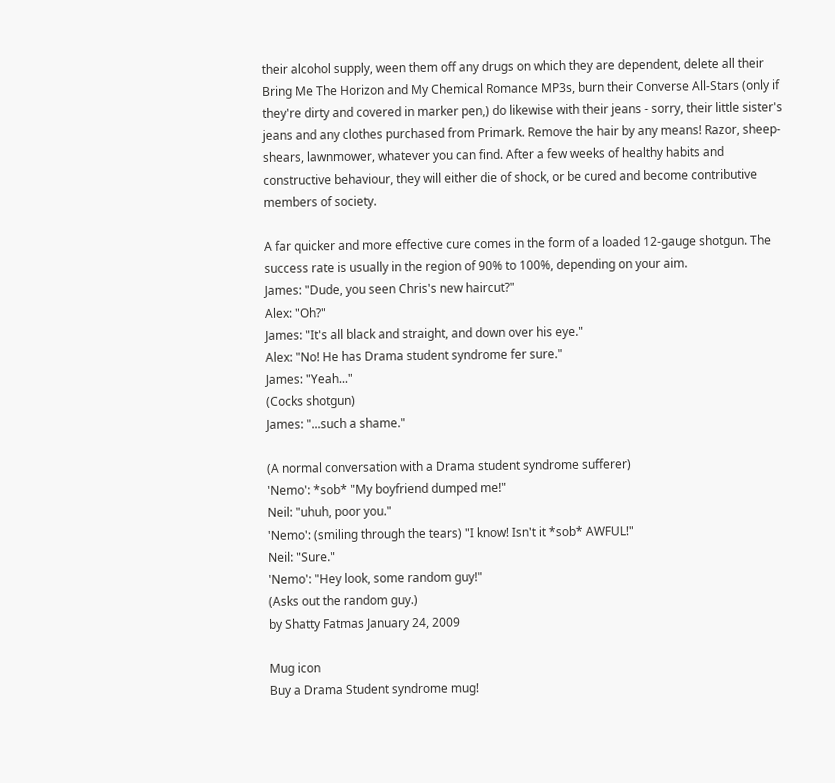their alcohol supply, ween them off any drugs on which they are dependent, delete all their Bring Me The Horizon and My Chemical Romance MP3s, burn their Converse All-Stars (only if they're dirty and covered in marker pen,) do likewise with their jeans - sorry, their little sister's jeans and any clothes purchased from Primark. Remove the hair by any means! Razor, sheep-shears, lawnmower, whatever you can find. After a few weeks of healthy habits and constructive behaviour, they will either die of shock, or be cured and become contributive members of society.

A far quicker and more effective cure comes in the form of a loaded 12-gauge shotgun. The success rate is usually in the region of 90% to 100%, depending on your aim.
James: "Dude, you seen Chris's new haircut?"
Alex: "Oh?"
James: "It's all black and straight, and down over his eye."
Alex: "No! He has Drama student syndrome fer sure."
James: "Yeah..."
(Cocks shotgun)
James: "...such a shame."

(A normal conversation with a Drama student syndrome sufferer)
'Nemo': *sob* "My boyfriend dumped me!"
Neil: "uhuh, poor you."
'Nemo': (smiling through the tears) "I know! Isn't it *sob* AWFUL!"
Neil: "Sure."
'Nemo': "Hey look, some random guy!"
(Asks out the random guy.)
by Shatty Fatmas January 24, 2009

Mug icon
Buy a Drama Student syndrome mug!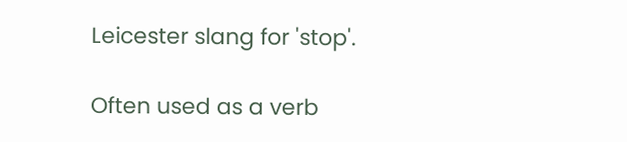Leicester slang for 'stop'.

Often used as a verb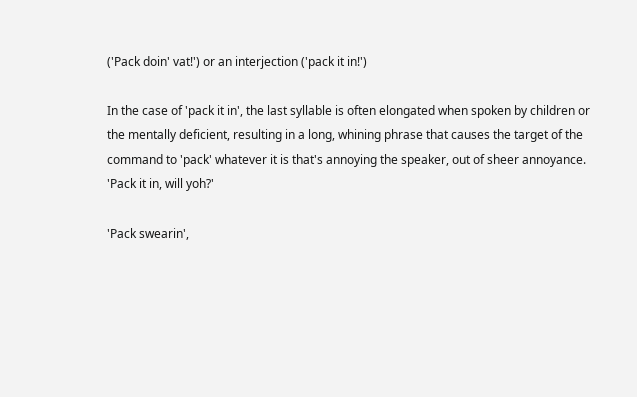('Pack doin' vat!') or an interjection ('pack it in!')

In the case of 'pack it in', the last syllable is often elongated when spoken by children or the mentally deficient, resulting in a long, whining phrase that causes the target of the command to 'pack' whatever it is that's annoying the speaker, out of sheer annoyance.
'Pack it in, will yoh?'

'Pack swearin',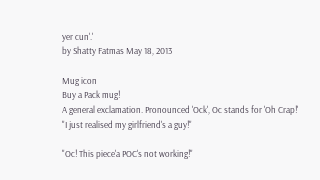yer cun'.'
by Shatty Fatmas May 18, 2013

Mug icon
Buy a Pack mug!
A general exclamation. Pronounced 'Ock', Oc stands for 'Oh Crap!'
"I just realised my girlfriend's a guy!"

"Oc! This piece'a POC's not working!"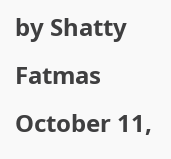by Shatty Fatmas October 11,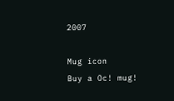2007

Mug icon
Buy a Oc! mug!